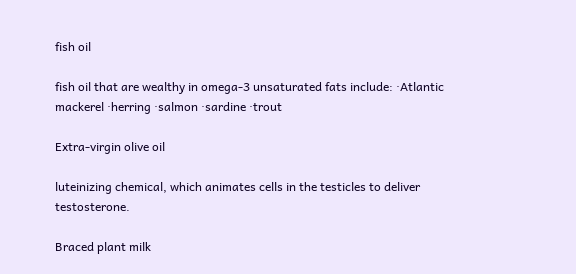fish oil

fish oil that are wealthy in omega-3 unsaturated fats include: ·Atlantic mackerel ·herring ·salmon ·sardine ·trout

Extra-virgin olive oil

luteinizing chemical, which animates cells in the testicles to deliver testosterone.

Braced plant milk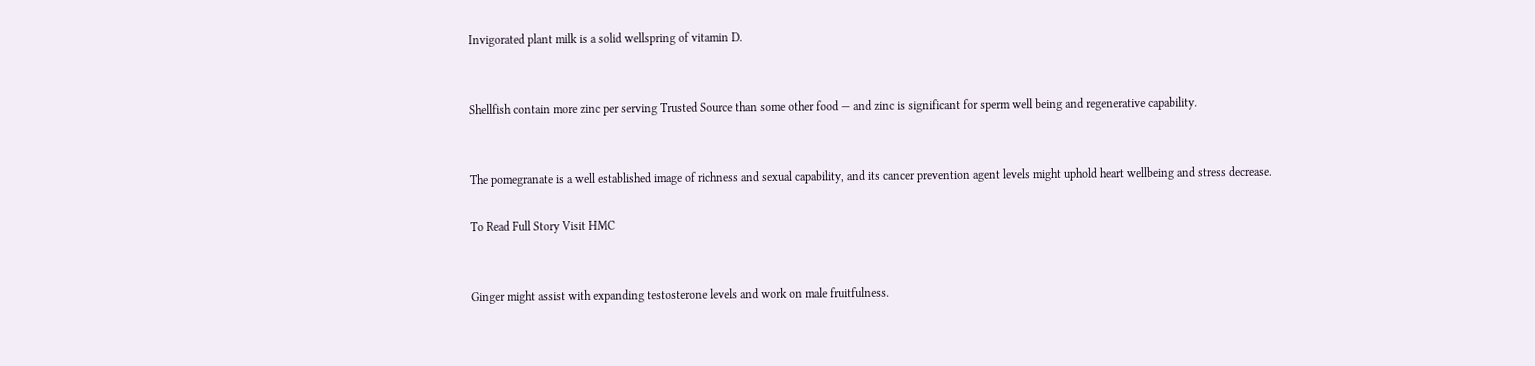Invigorated plant milk is a solid wellspring of vitamin D.


Shellfish contain more zinc per serving Trusted Source than some other food — and zinc is significant for sperm well being and regenerative capability.


The pomegranate is a well established image of richness and sexual capability, and its cancer prevention agent levels might uphold heart wellbeing and stress decrease.

To Read Full Story Visit HMC


Ginger might assist with expanding testosterone levels and work on male fruitfulness.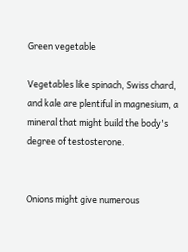Green vegetable

Vegetables like spinach, Swiss chard, and kale are plentiful in magnesium, a mineral that might build the body's degree of testosterone.


Onions might give numerous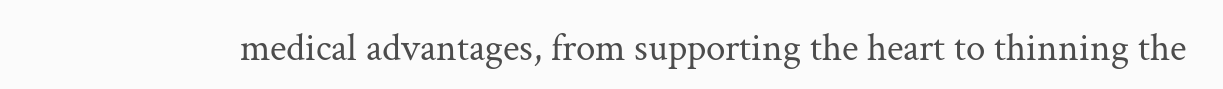medical advantages, from supporting the heart to thinning the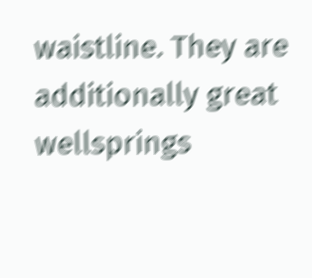waistline. They are additionally great wellsprings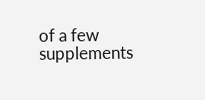of a few supplements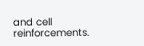and cell reinforcements.